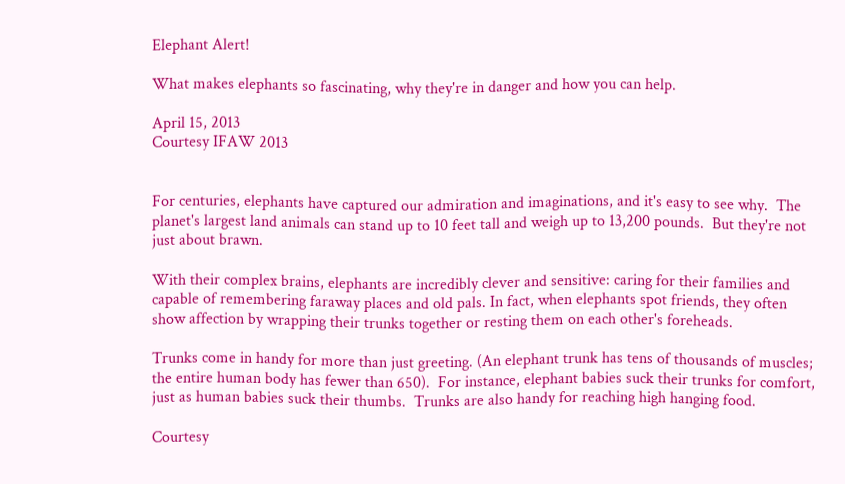Elephant Alert!

What makes elephants so fascinating, why they're in danger and how you can help.

April 15, 2013
Courtesy IFAW 2013


For centuries, elephants have captured our admiration and imaginations, and it's easy to see why.  The planet's largest land animals can stand up to 10 feet tall and weigh up to 13,200 pounds.  But they're not just about brawn.

With their complex brains, elephants are incredibly clever and sensitive: caring for their families and capable of remembering faraway places and old pals. In fact, when elephants spot friends, they often show affection by wrapping their trunks together or resting them on each other's foreheads.

Trunks come in handy for more than just greeting. (An elephant trunk has tens of thousands of muscles; the entire human body has fewer than 650).  For instance, elephant babies suck their trunks for comfort, just as human babies suck their thumbs.  Trunks are also handy for reaching high hanging food.

Courtesy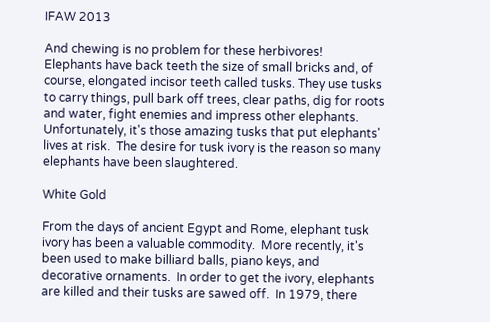IFAW 2013

And chewing is no problem for these herbivores!  Elephants have back teeth the size of small bricks and, of course, elongated incisor teeth called tusks. They use tusks to carry things, pull bark off trees, clear paths, dig for roots and water, fight enemies and impress other elephants.  Unfortunately, it's those amazing tusks that put elephants' lives at risk.  The desire for tusk ivory is the reason so many elephants have been slaughtered.

White Gold

From the days of ancient Egypt and Rome, elephant tusk ivory has been a valuable commodity.  More recently, it's been used to make billiard balls, piano keys, and decorative ornaments.  In order to get the ivory, elephants are killed and their tusks are sawed off.  In 1979, there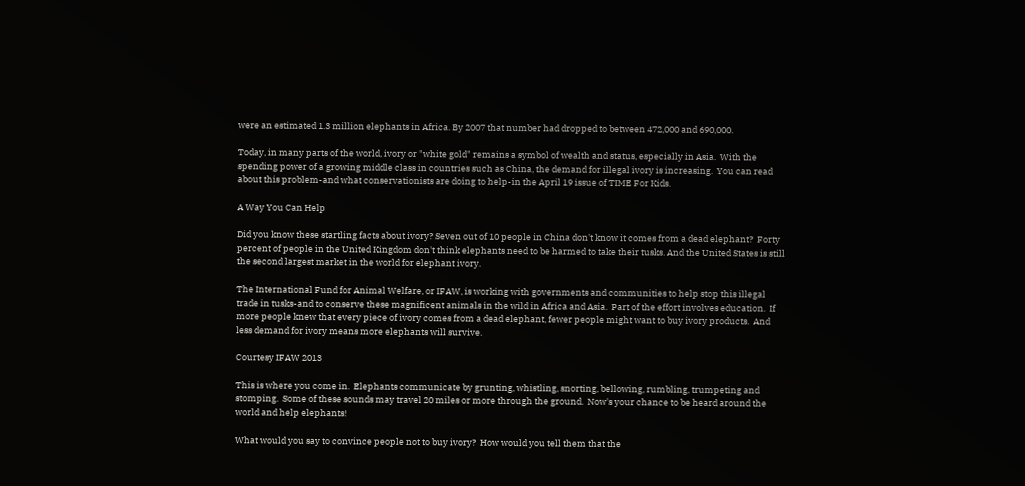were an estimated 1.3 million elephants in Africa. By 2007 that number had dropped to between 472,000 and 690,000.

Today, in many parts of the world, ivory or "white gold" remains a symbol of wealth and status, especially in Asia.  With the spending power of a growing middle class in countries such as China, the demand for illegal ivory is increasing.  You can read about this problem-and what conservationists are doing to help-in the April 19 issue of TIME For Kids.

A Way You Can Help

Did you know these startling facts about ivory? Seven out of 10 people in China don't know it comes from a dead elephant?  Forty percent of people in the United Kingdom don't think elephants need to be harmed to take their tusks. And the United States is still the second largest market in the world for elephant ivory.

The International Fund for Animal Welfare, or IFAW, is working with governments and communities to help stop this illegal trade in tusks-and to conserve these magnificent animals in the wild in Africa and Asia.  Part of the effort involves education.  If more people knew that every piece of ivory comes from a dead elephant, fewer people might want to buy ivory products.  And less demand for ivory means more elephants will survive.

Courtesy IFAW 2013

This is where you come in.  Elephants communicate by grunting, whistling, snorting, bellowing, rumbling, trumpeting and stomping.  Some of these sounds may travel 20 miles or more through the ground.  Now's your chance to be heard around the world and help elephants!

What would you say to convince people not to buy ivory?  How would you tell them that the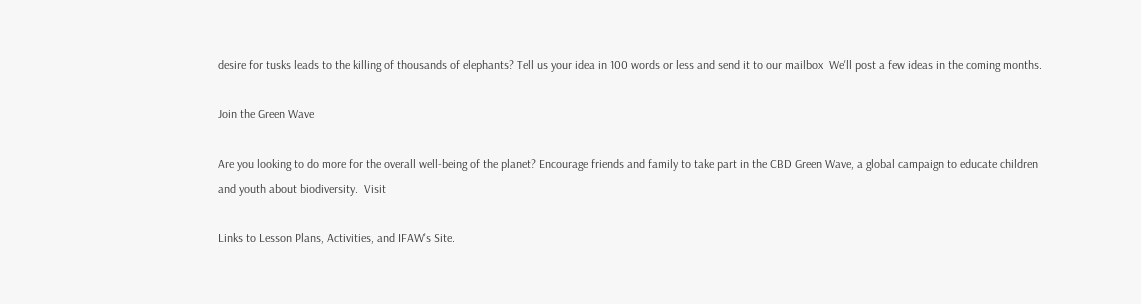desire for tusks leads to the killing of thousands of elephants? Tell us your idea in 100 words or less and send it to our mailbox  We'll post a few ideas in the coming months.

Join the Green Wave

Are you looking to do more for the overall well-being of the planet? Encourage friends and family to take part in the CBD Green Wave, a global campaign to educate children and youth about biodiversity.  Visit

Links to Lesson Plans, Activities, and IFAW's Site.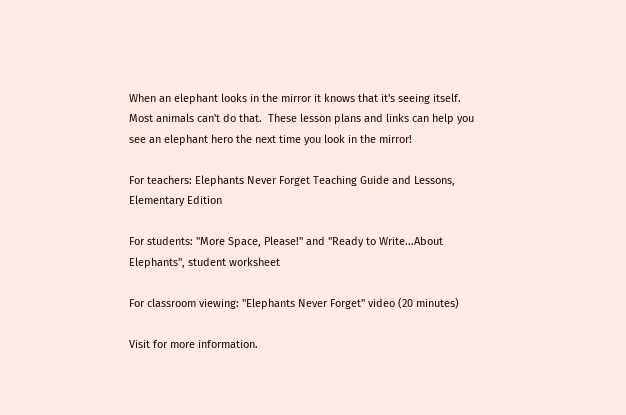When an elephant looks in the mirror it knows that it's seeing itself.  Most animals can't do that.  These lesson plans and links can help you see an elephant hero the next time you look in the mirror!

For teachers: Elephants Never Forget Teaching Guide and Lessons, Elementary Edition

For students: "More Space, Please!" and "Ready to Write...About Elephants", student worksheet

For classroom viewing: "Elephants Never Forget" video (20 minutes)

Visit for more information.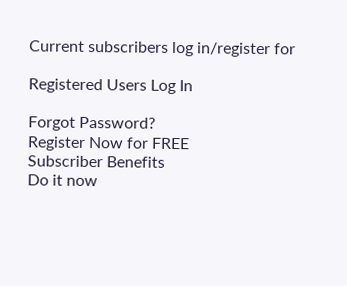Current subscribers log in/register for

Registered Users Log In

Forgot Password?
Register Now for FREE
Subscriber Benefits
Do it now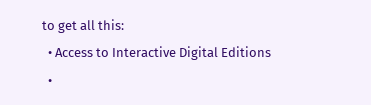to get all this:
  • Access to Interactive Digital Editions
  •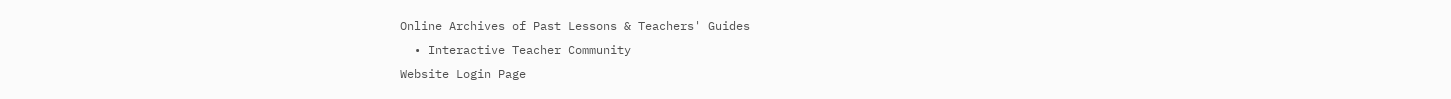Online Archives of Past Lessons & Teachers' Guides
  • Interactive Teacher Community
Website Login Page